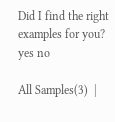Did I find the right examples for you? yes no

All Samples(3)  |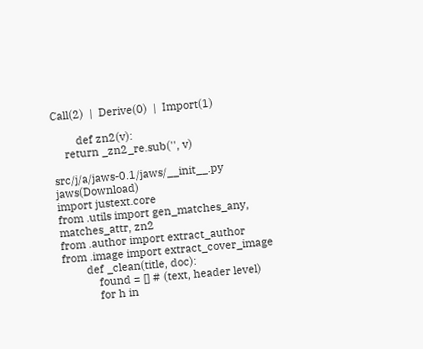Call(2)  |  Derive(0)  |  Import(1)

        def zn2(v):
    return _zn2_re.sub('', v)

src/j/a/jaws-0.1/jaws/__init__.py   jaws(Download)
import justext.core
from .utils import gen_matches_any, matches_attr, zn2
from .author import extract_author
from .image import extract_cover_image
        def _clean(title, doc):
            found = [] # (text, header level)
            for h in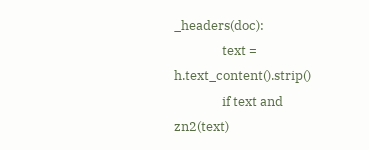_headers(doc):
                text = h.text_content().strip()
                if text and zn2(text)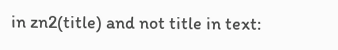in zn2(title) and not title in text: